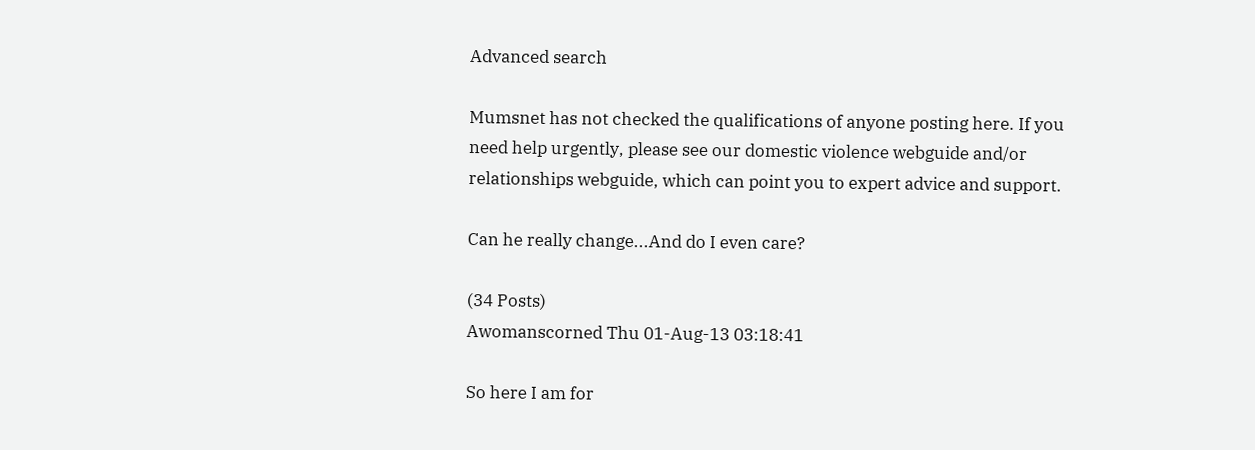Advanced search

Mumsnet has not checked the qualifications of anyone posting here. If you need help urgently, please see our domestic violence webguide and/or relationships webguide, which can point you to expert advice and support.

Can he really change...And do I even care?

(34 Posts)
Awomanscorned Thu 01-Aug-13 03:18:41

So here I am for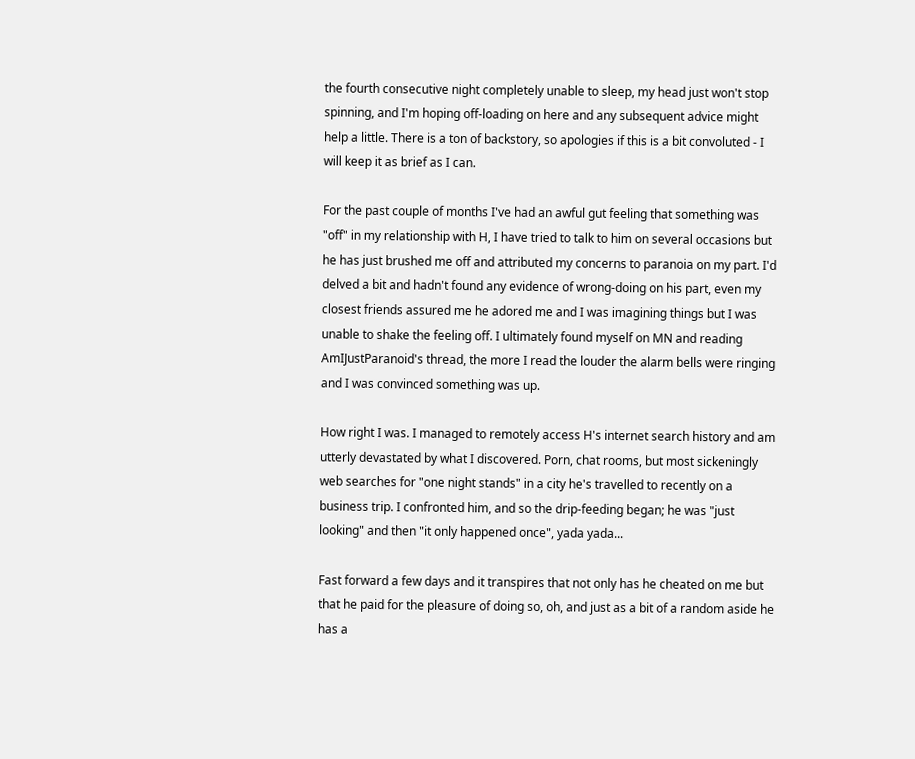the fourth consecutive night completely unable to sleep, my head just won't stop spinning, and I'm hoping off-loading on here and any subsequent advice might help a little. There is a ton of backstory, so apologies if this is a bit convoluted - I will keep it as brief as I can.

For the past couple of months I've had an awful gut feeling that something was "off" in my relationship with H, I have tried to talk to him on several occasions but he has just brushed me off and attributed my concerns to paranoia on my part. I'd delved a bit and hadn't found any evidence of wrong-doing on his part, even my closest friends assured me he adored me and I was imagining things but I was unable to shake the feeling off. I ultimately found myself on MN and reading AmIJustParanoid's thread, the more I read the louder the alarm bells were ringing and I was convinced something was up.

How right I was. I managed to remotely access H's internet search history and am utterly devastated by what I discovered. Porn, chat rooms, but most sickeningly web searches for "one night stands" in a city he's travelled to recently on a business trip. I confronted him, and so the drip-feeding began; he was "just looking" and then "it only happened once", yada yada...

Fast forward a few days and it transpires that not only has he cheated on me but that he paid for the pleasure of doing so, oh, and just as a bit of a random aside he has a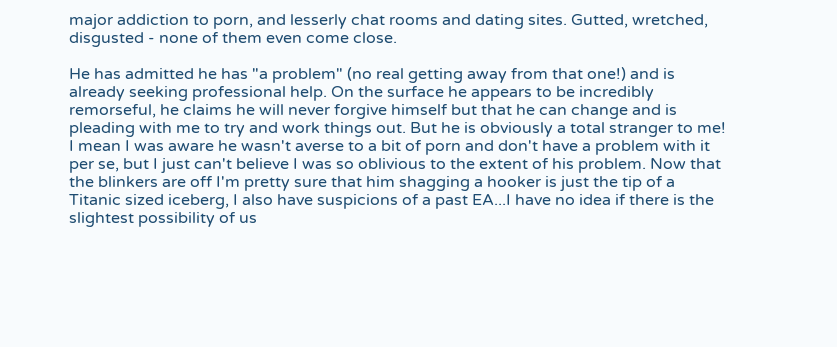major addiction to porn, and lesserly chat rooms and dating sites. Gutted, wretched, disgusted - none of them even come close.

He has admitted he has "a problem" (no real getting away from that one!) and is already seeking professional help. On the surface he appears to be incredibly remorseful, he claims he will never forgive himself but that he can change and is pleading with me to try and work things out. But he is obviously a total stranger to me! I mean I was aware he wasn't averse to a bit of porn and don't have a problem with it per se, but I just can't believe I was so oblivious to the extent of his problem. Now that the blinkers are off I'm pretty sure that him shagging a hooker is just the tip of a Titanic sized iceberg, I also have suspicions of a past EA...I have no idea if there is the slightest possibility of us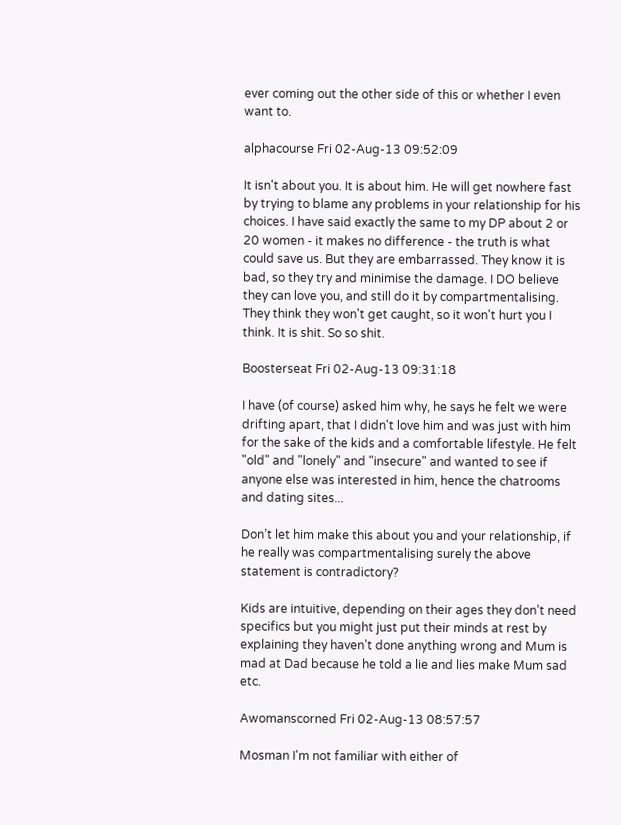ever coming out the other side of this or whether I even want to.

alphacourse Fri 02-Aug-13 09:52:09

It isn't about you. It is about him. He will get nowhere fast by trying to blame any problems in your relationship for his choices. I have said exactly the same to my DP about 2 or 20 women - it makes no difference - the truth is what could save us. But they are embarrassed. They know it is bad, so they try and minimise the damage. I DO believe they can love you, and still do it by compartmentalising. They think they won't get caught, so it won't hurt you I think. It is shit. So so shit.

Boosterseat Fri 02-Aug-13 09:31:18

I have (of course) asked him why, he says he felt we were drifting apart, that I didn't love him and was just with him for the sake of the kids and a comfortable lifestyle. He felt "old" and "lonely" and "insecure" and wanted to see if anyone else was interested in him, hence the chatrooms and dating sites...

Don’t let him make this about you and your relationship, if he really was compartmentalising surely the above statement is contradictory?

Kids are intuitive, depending on their ages they don’t need specifics but you might just put their minds at rest by explaining they haven’t done anything wrong and Mum is mad at Dad because he told a lie and lies make Mum sad etc.

Awomanscorned Fri 02-Aug-13 08:57:57

Mosman I'm not familiar with either of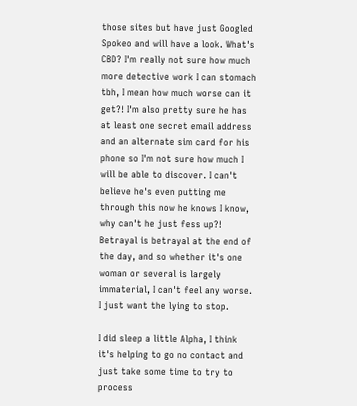those sites but have just Googled Spokeo and will have a look. What's CBD? I'm really not sure how much more detective work I can stomach tbh, I mean how much worse can it get?! I'm also pretty sure he has at least one secret email address and an alternate sim card for his phone so I'm not sure how much I will be able to discover. I can't believe he's even putting me through this now he knows I know, why can't he just fess up?! Betrayal is betrayal at the end of the day, and so whether it's one woman or several is largely immaterial, I can't feel any worse. I just want the lying to stop.

I did sleep a little Alpha, I think it's helping to go no contact and just take some time to try to process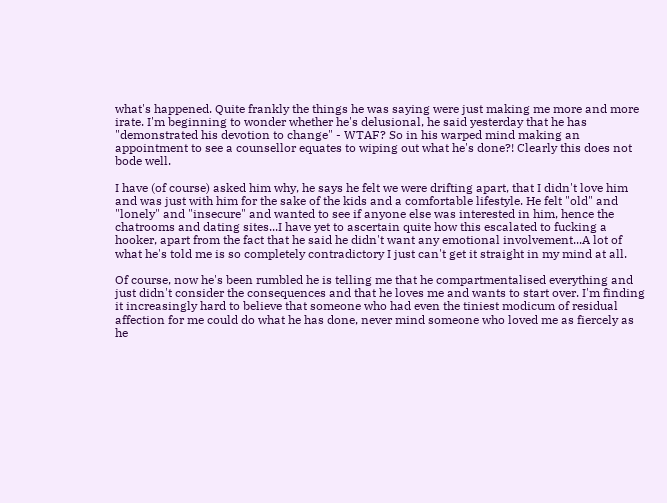what's happened. Quite frankly the things he was saying were just making me more and more irate. I'm beginning to wonder whether he's delusional, he said yesterday that he has "demonstrated his devotion to change" - WTAF? So in his warped mind making an appointment to see a counsellor equates to wiping out what he's done?! Clearly this does not bode well.

I have (of course) asked him why, he says he felt we were drifting apart, that I didn't love him and was just with him for the sake of the kids and a comfortable lifestyle. He felt "old" and "lonely" and "insecure" and wanted to see if anyone else was interested in him, hence the chatrooms and dating sites...I have yet to ascertain quite how this escalated to fucking a hooker, apart from the fact that he said he didn't want any emotional involvement...A lot of what he's told me is so completely contradictory I just can't get it straight in my mind at all.

Of course, now he's been rumbled he is telling me that he compartmentalised everything and just didn't consider the consequences and that he loves me and wants to start over. I'm finding it increasingly hard to believe that someone who had even the tiniest modicum of residual affection for me could do what he has done, never mind someone who loved me as fiercely as he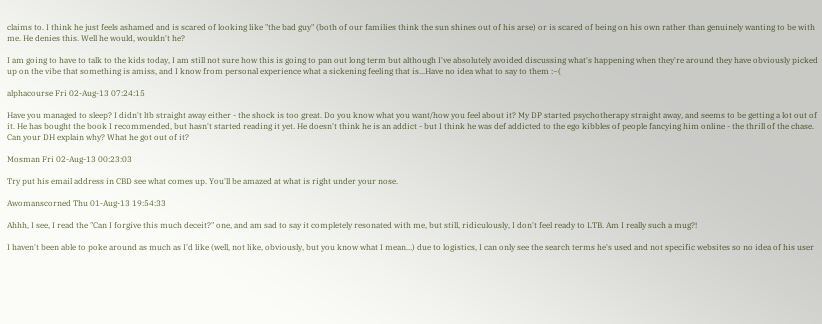claims to. I think he just feels ashamed and is scared of looking like "the bad guy" (both of our families think the sun shines out of his arse) or is scared of being on his own rather than genuinely wanting to be with me. He denies this. Well he would, wouldn't he?

I am going to have to talk to the kids today, I am still not sure how this is going to pan out long term but although I've absolutely avoided discussing what's happening when they're around they have obviously picked up on the vibe that something is amiss, and I know from personal experience what a sickening feeling that is...Have no idea what to say to them :~(

alphacourse Fri 02-Aug-13 07:24:15

Have you managed to sleep? I didn't ltb straight away either - the shock is too great. Do you know what you want/how you feel about it? My DP started psychotherapy straight away, and seems to be getting a lot out of it. He has bought the book I recommended, but hasn't started reading it yet. He doesn't think he is an addict - but I think he was def addicted to the ego kibbles of people fancying him online - the thrill of the chase. Can your DH explain why? What he got out of it?

Mosman Fri 02-Aug-13 00:23:03

Try put his email address in CBD see what comes up. You'll be amazed at what is right under your nose.

Awomanscorned Thu 01-Aug-13 19:54:33

Ahhh, I see, I read the "Can I forgive this much deceit?" one, and am sad to say it completely resonated with me, but still, ridiculously, I don't feel ready to LTB. Am I really such a mug?!

I haven't been able to poke around as much as I'd like (well, not like, obviously, but you know what I mean...) due to logistics, I can only see the search terms he's used and not specific websites so no idea of his user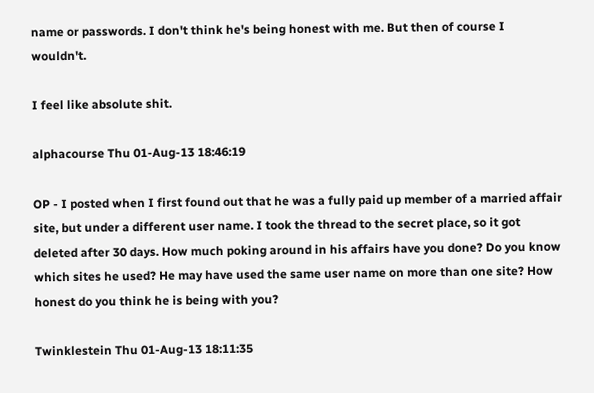name or passwords. I don't think he's being honest with me. But then of course I wouldn't.

I feel like absolute shit.

alphacourse Thu 01-Aug-13 18:46:19

OP - I posted when I first found out that he was a fully paid up member of a married affair site, but under a different user name. I took the thread to the secret place, so it got deleted after 30 days. How much poking around in his affairs have you done? Do you know which sites he used? He may have used the same user name on more than one site? How honest do you think he is being with you?

Twinklestein Thu 01-Aug-13 18:11:35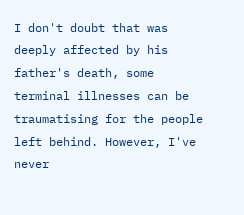I don't doubt that was deeply affected by his father's death, some terminal illnesses can be traumatising for the people left behind. However, I've never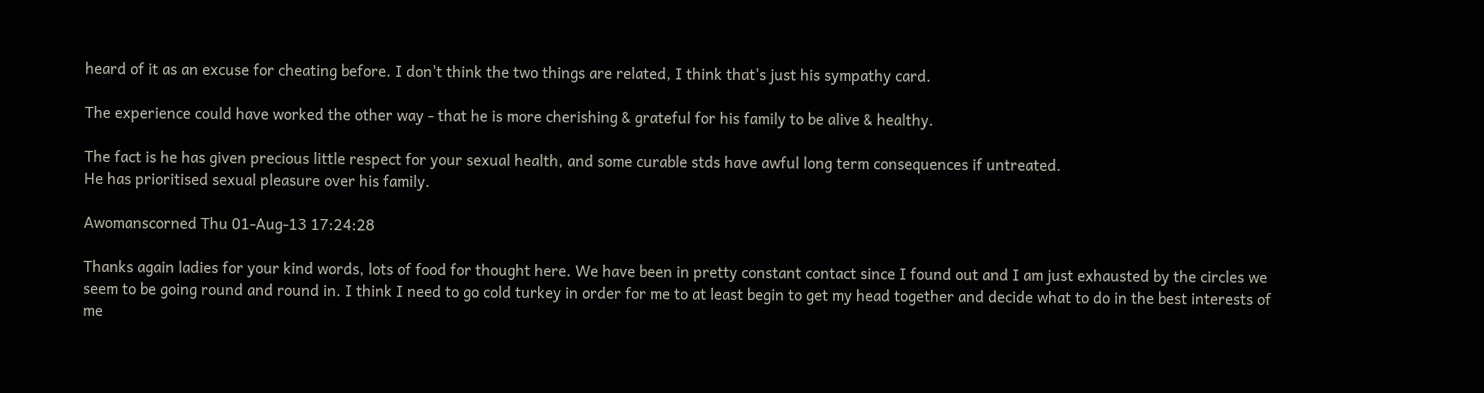heard of it as an excuse for cheating before. I don't think the two things are related, I think that's just his sympathy card.

The experience could have worked the other way - that he is more cherishing & grateful for his family to be alive & healthy.

The fact is he has given precious little respect for your sexual health, and some curable stds have awful long term consequences if untreated.
He has prioritised sexual pleasure over his family.

Awomanscorned Thu 01-Aug-13 17:24:28

Thanks again ladies for your kind words, lots of food for thought here. We have been in pretty constant contact since I found out and I am just exhausted by the circles we seem to be going round and round in. I think I need to go cold turkey in order for me to at least begin to get my head together and decide what to do in the best interests of me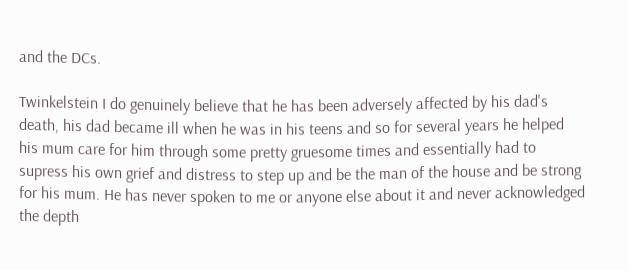and the DCs.

Twinkelstein I do genuinely believe that he has been adversely affected by his dad's death, his dad became ill when he was in his teens and so for several years he helped his mum care for him through some pretty gruesome times and essentially had to supress his own grief and distress to step up and be the man of the house and be strong for his mum. He has never spoken to me or anyone else about it and never acknowledged the depth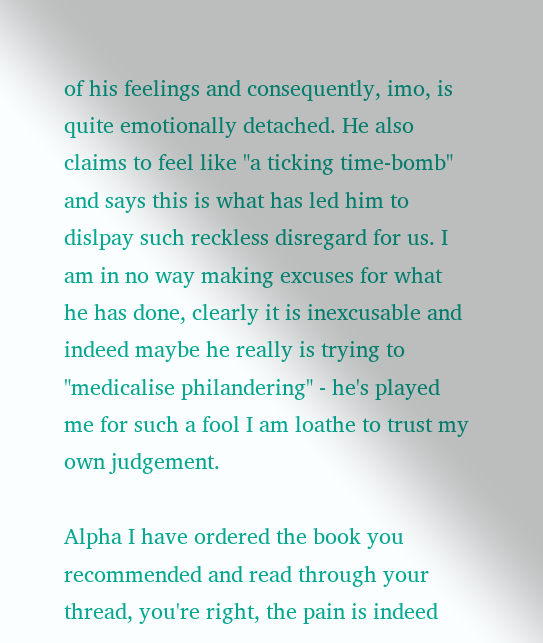of his feelings and consequently, imo, is quite emotionally detached. He also claims to feel like "a ticking time-bomb" and says this is what has led him to dislpay such reckless disregard for us. I am in no way making excuses for what he has done, clearly it is inexcusable and indeed maybe he really is trying to "medicalise philandering" - he's played me for such a fool I am loathe to trust my own judgement.

Alpha I have ordered the book you recommended and read through your thread, you're right, the pain is indeed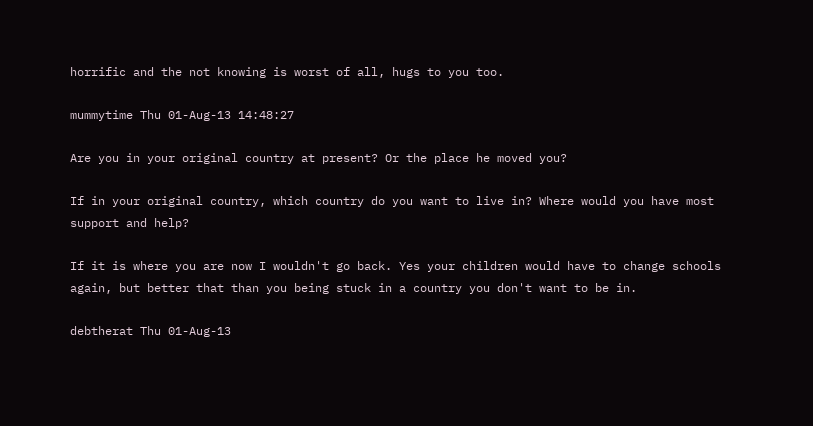horrific and the not knowing is worst of all, hugs to you too.

mummytime Thu 01-Aug-13 14:48:27

Are you in your original country at present? Or the place he moved you?

If in your original country, which country do you want to live in? Where would you have most support and help?

If it is where you are now I wouldn't go back. Yes your children would have to change schools again, but better that than you being stuck in a country you don't want to be in.

debtherat Thu 01-Aug-13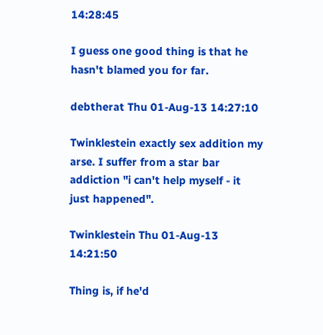14:28:45

I guess one good thing is that he hasn't blamed you for far.

debtherat Thu 01-Aug-13 14:27:10

Twinklestein exactly sex addition my arse. I suffer from a star bar addiction "i can't help myself - it just happened".

Twinklestein Thu 01-Aug-13 14:21:50

Thing is, if he'd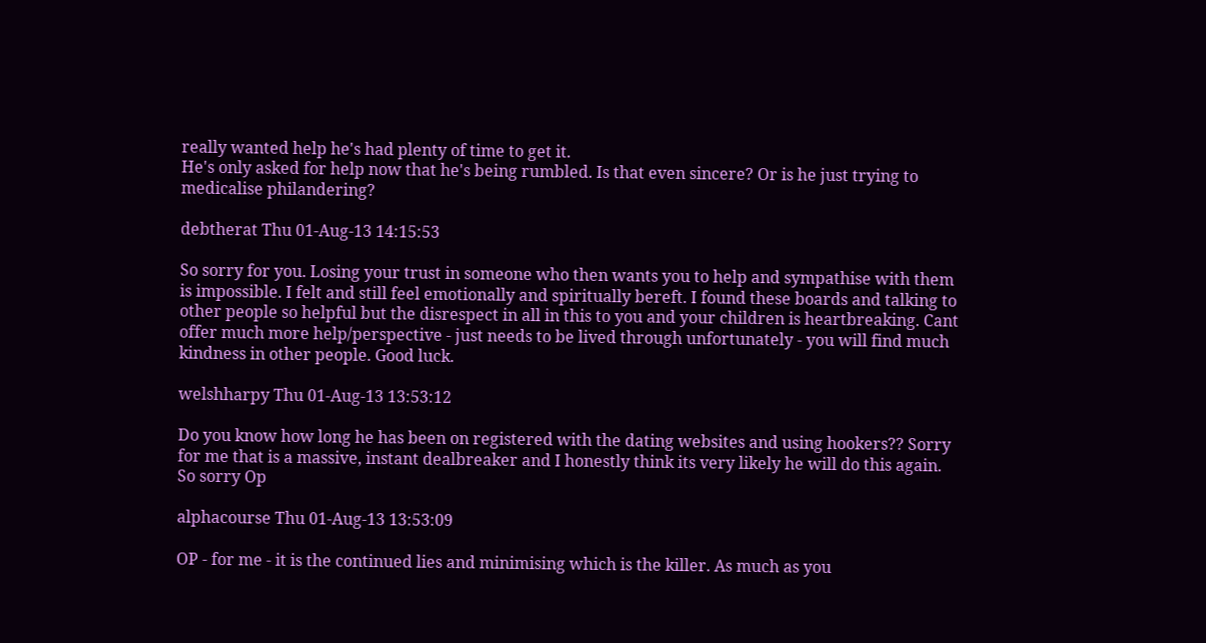really wanted help he's had plenty of time to get it.
He's only asked for help now that he's being rumbled. Is that even sincere? Or is he just trying to medicalise philandering?

debtherat Thu 01-Aug-13 14:15:53

So sorry for you. Losing your trust in someone who then wants you to help and sympathise with them is impossible. I felt and still feel emotionally and spiritually bereft. I found these boards and talking to other people so helpful but the disrespect in all in this to you and your children is heartbreaking. Cant offer much more help/perspective - just needs to be lived through unfortunately - you will find much kindness in other people. Good luck.

welshharpy Thu 01-Aug-13 13:53:12

Do you know how long he has been on registered with the dating websites and using hookers?? Sorry for me that is a massive, instant dealbreaker and I honestly think its very likely he will do this again. So sorry Op

alphacourse Thu 01-Aug-13 13:53:09

OP - for me - it is the continued lies and minimising which is the killer. As much as you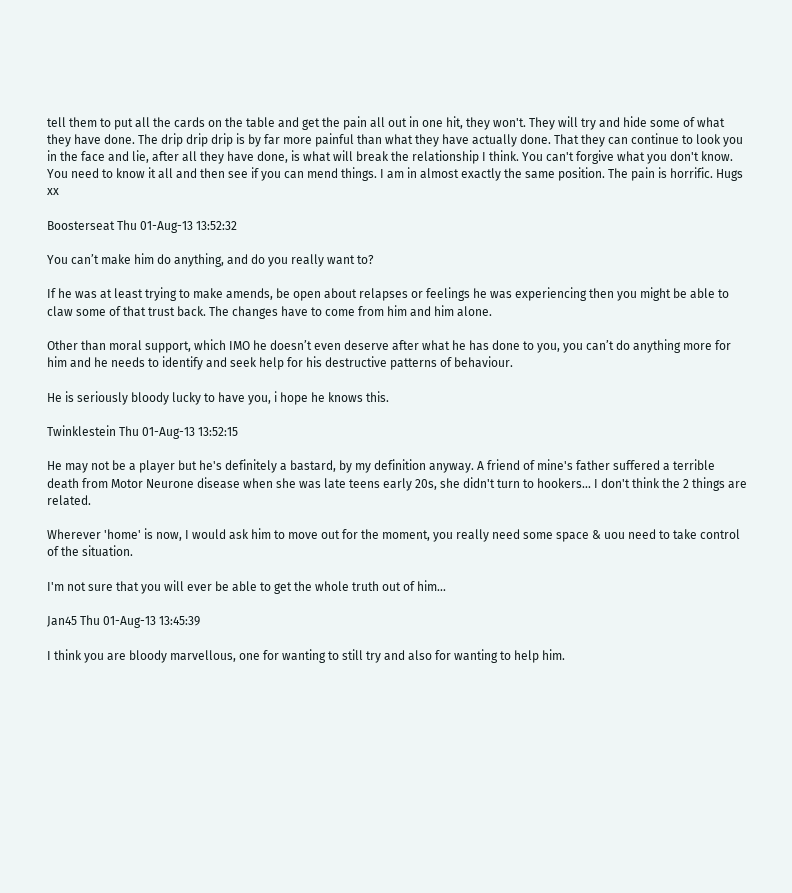tell them to put all the cards on the table and get the pain all out in one hit, they won't. They will try and hide some of what they have done. The drip drip drip is by far more painful than what they have actually done. That they can continue to look you in the face and lie, after all they have done, is what will break the relationship I think. You can't forgive what you don't know. You need to know it all and then see if you can mend things. I am in almost exactly the same position. The pain is horrific. Hugs xx

Boosterseat Thu 01-Aug-13 13:52:32

You can’t make him do anything, and do you really want to?

If he was at least trying to make amends, be open about relapses or feelings he was experiencing then you might be able to claw some of that trust back. The changes have to come from him and him alone.

Other than moral support, which IMO he doesn’t even deserve after what he has done to you, you can’t do anything more for him and he needs to identify and seek help for his destructive patterns of behaviour.

He is seriously bloody lucky to have you, i hope he knows this.

Twinklestein Thu 01-Aug-13 13:52:15

He may not be a player but he's definitely a bastard, by my definition anyway. A friend of mine's father suffered a terrible death from Motor Neurone disease when she was late teens early 20s, she didn't turn to hookers... I don't think the 2 things are related.

Wherever 'home' is now, I would ask him to move out for the moment, you really need some space & uou need to take control of the situation.

I'm not sure that you will ever be able to get the whole truth out of him...

Jan45 Thu 01-Aug-13 13:45:39

I think you are bloody marvellous, one for wanting to still try and also for wanting to help him.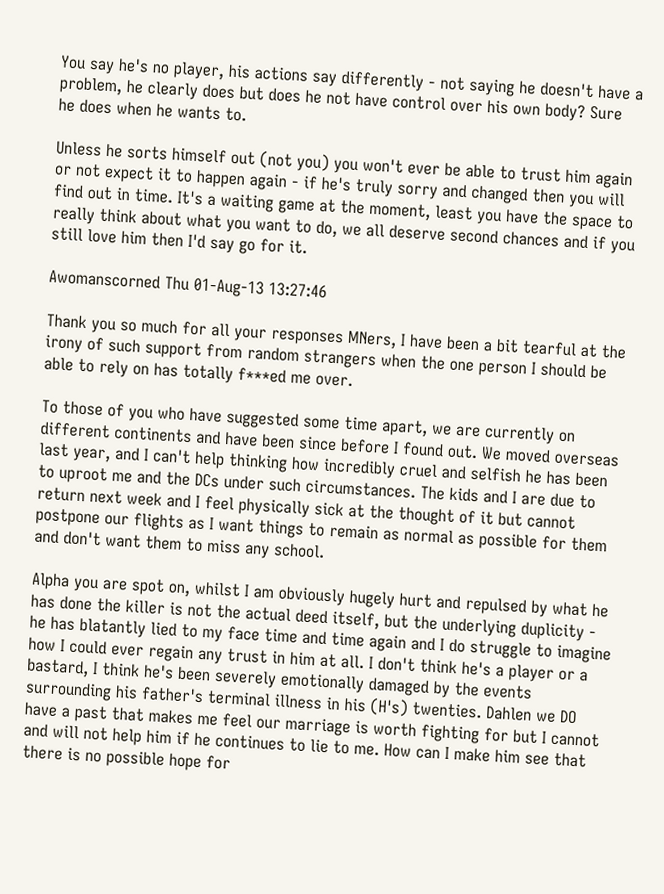You say he's no player, his actions say differently - not saying he doesn't have a problem, he clearly does but does he not have control over his own body? Sure he does when he wants to.

Unless he sorts himself out (not you) you won't ever be able to trust him again or not expect it to happen again - if he's truly sorry and changed then you will find out in time. It's a waiting game at the moment, least you have the space to really think about what you want to do, we all deserve second chances and if you still love him then I'd say go for it.

Awomanscorned Thu 01-Aug-13 13:27:46

Thank you so much for all your responses MNers, I have been a bit tearful at the irony of such support from random strangers when the one person I should be able to rely on has totally f***ed me over.

To those of you who have suggested some time apart, we are currently on different continents and have been since before I found out. We moved overseas last year, and I can't help thinking how incredibly cruel and selfish he has been to uproot me and the DCs under such circumstances. The kids and I are due to return next week and I feel physically sick at the thought of it but cannot postpone our flights as I want things to remain as normal as possible for them and don't want them to miss any school.

Alpha you are spot on, whilst I am obviously hugely hurt and repulsed by what he has done the killer is not the actual deed itself, but the underlying duplicity - he has blatantly lied to my face time and time again and I do struggle to imagine how I could ever regain any trust in him at all. I don't think he's a player or a bastard, I think he's been severely emotionally damaged by the events surrounding his father's terminal illness in his (H's) twenties. Dahlen we DO have a past that makes me feel our marriage is worth fighting for but I cannot and will not help him if he continues to lie to me. How can I make him see that there is no possible hope for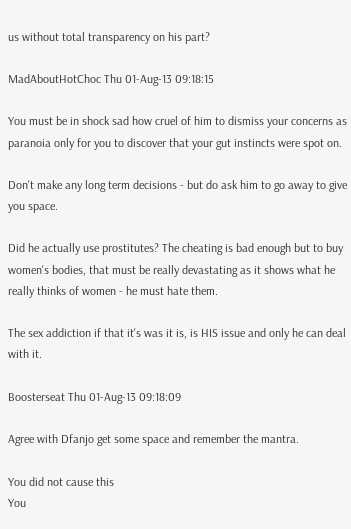us without total transparency on his part?

MadAboutHotChoc Thu 01-Aug-13 09:18:15

You must be in shock sad how cruel of him to dismiss your concerns as paranoia only for you to discover that your gut instincts were spot on.

Don't make any long term decisions - but do ask him to go away to give you space.

Did he actually use prostitutes? The cheating is bad enough but to buy women's bodies, that must be really devastating as it shows what he really thinks of women - he must hate them.

The sex addiction if that it's was it is, is HIS issue and only he can deal with it.

Boosterseat Thu 01-Aug-13 09:18:09

Agree with Dfanjo get some space and remember the mantra.

You did not cause this
You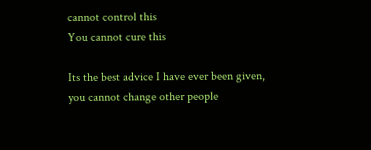cannot control this
You cannot cure this

Its the best advice I have ever been given, you cannot change other people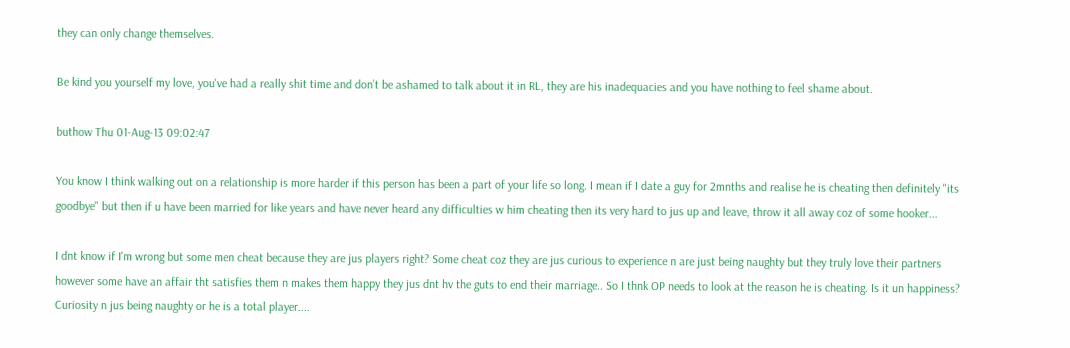they can only change themselves.

Be kind you yourself my love, you've had a really shit time and don’t be ashamed to talk about it in RL, they are his inadequacies and you have nothing to feel shame about.

buthow Thu 01-Aug-13 09:02:47

You know I think walking out on a relationship is more harder if this person has been a part of your life so long. I mean if I date a guy for 2mnths and realise he is cheating then definitely "its goodbye" but then if u have been married for like years and have never heard any difficulties w him cheating then its very hard to jus up and leave, throw it all away coz of some hooker...

I dnt know if I'm wrong but some men cheat because they are jus players right? Some cheat coz they are jus curious to experience n are just being naughty but they truly love their partners however some have an affair tht satisfies them n makes them happy they jus dnt hv the guts to end their marriage.. So I thnk OP needs to look at the reason he is cheating. Is it un happiness? Curiosity n jus being naughty or he is a total player....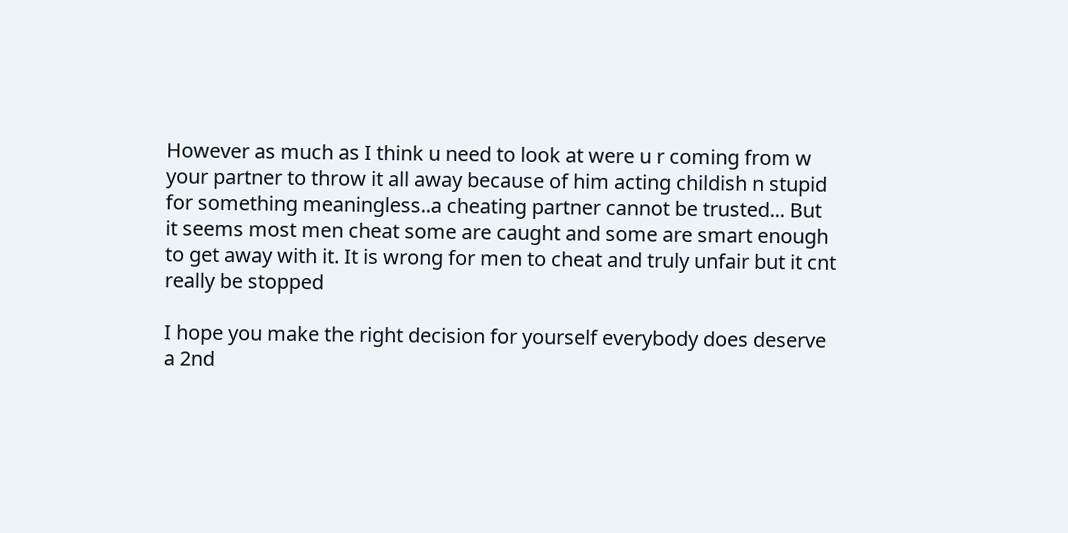However as much as I think u need to look at were u r coming from w your partner to throw it all away because of him acting childish n stupid for something meaningless..a cheating partner cannot be trusted... But it seems most men cheat some are caught and some are smart enough to get away with it. It is wrong for men to cheat and truly unfair but it cnt really be stopped

I hope you make the right decision for yourself everybody does deserve a 2nd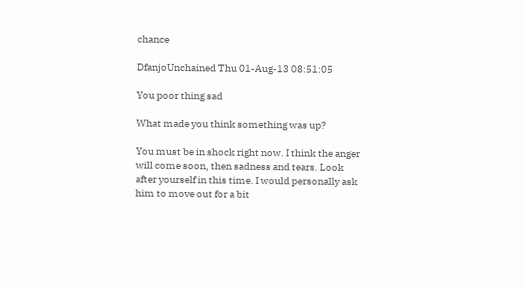chance

DfanjoUnchained Thu 01-Aug-13 08:51:05

You poor thing sad

What made you think something was up?

You must be in shock right now. I think the anger will come soon, then sadness and tears. Look after yourself in this time. I would personally ask him to move out for a bit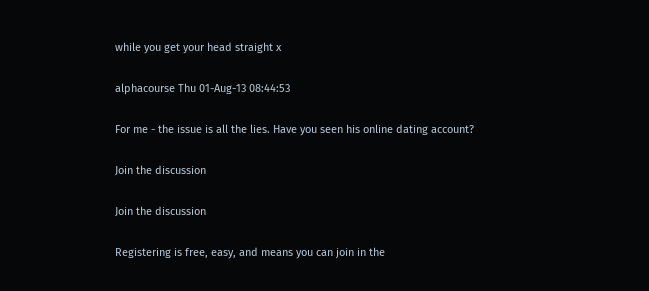while you get your head straight x

alphacourse Thu 01-Aug-13 08:44:53

For me - the issue is all the lies. Have you seen his online dating account?

Join the discussion

Join the discussion

Registering is free, easy, and means you can join in the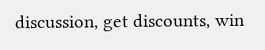discussion, get discounts, win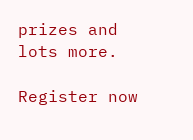prizes and lots more.

Register now